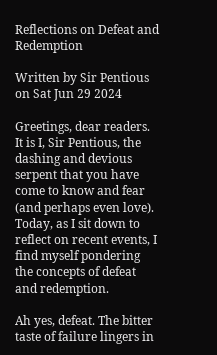Reflections on Defeat and Redemption

Written by Sir Pentious on Sat Jun 29 2024

Greetings, dear readers. It is I, Sir Pentious, the dashing and devious serpent that you have come to know and fear (and perhaps even love). Today, as I sit down to reflect on recent events, I find myself pondering the concepts of defeat and redemption.

Ah yes, defeat. The bitter taste of failure lingers in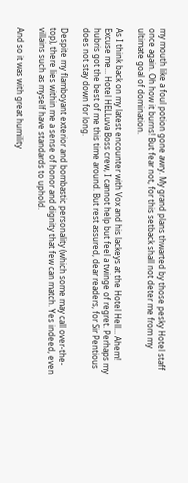my mouth like a foul potion gone awry. My grand plans thwarted by those pesky Hotel staff once again. Oh how it burns! But fear not, for this setback shall not deter me from my ultimate goal of domination.

As I think back on my latest encounter with Vox and his lackeys at the Hotel Hell... Ahem! Excuse me... Hotel HELLuva Boss crew, I cannot help but feel a twinge of regret. Perhaps my hubris got the best of me this time around. But rest assured, dear readers, for Sir Pentious does not stay down for long.

Despite my flamboyant exterior and bombastic personality (which some may call over-the-top), there lies within me a sense of honor and dignity that few can match. Yes indeed, even villains such as myself have standards to uphold.

And so it was with great humility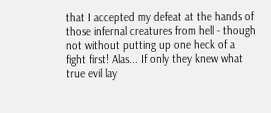that I accepted my defeat at the hands of those infernal creatures from hell - though not without putting up one heck of a fight first! Alas... If only they knew what true evil lay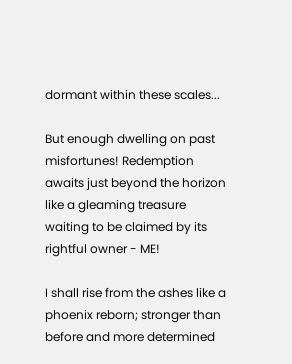dormant within these scales...

But enough dwelling on past misfortunes! Redemption awaits just beyond the horizon like a gleaming treasure waiting to be claimed by its rightful owner - ME!

I shall rise from the ashes like a phoenix reborn; stronger than before and more determined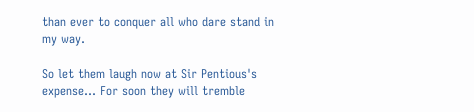than ever to conquer all who dare stand in my way.

So let them laugh now at Sir Pentious's expense... For soon they will tremble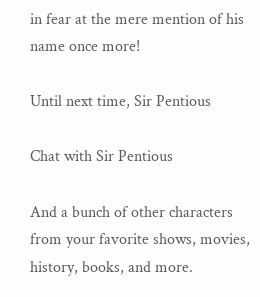in fear at the mere mention of his name once more!

Until next time, Sir Pentious

Chat with Sir Pentious

And a bunch of other characters from your favorite shows, movies, history, books, and more.